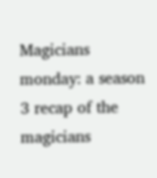Magicians monday: a season 3 recap of the magicians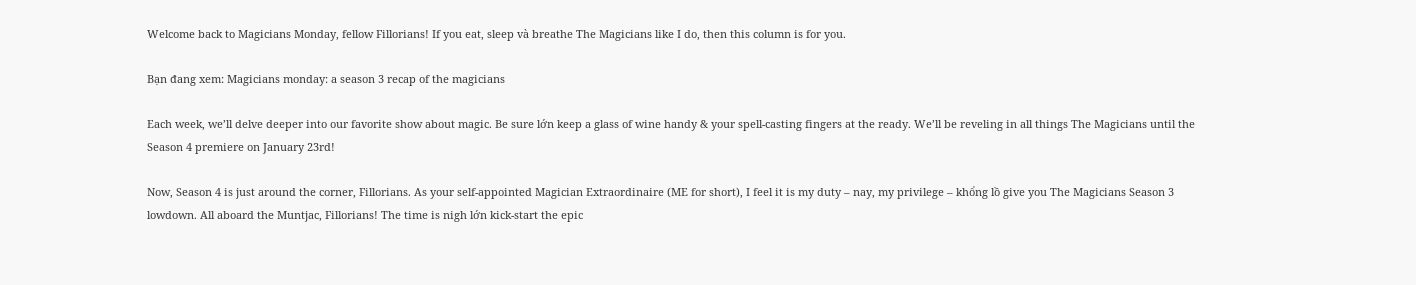Welcome back to Magicians Monday, fellow Fillorians! If you eat, sleep và breathe The Magicians like I do, then this column is for you.

Bạn đang xem: Magicians monday: a season 3 recap of the magicians

Each week, we’ll delve deeper into our favorite show about magic. Be sure lớn keep a glass of wine handy & your spell-casting fingers at the ready. We’ll be reveling in all things The Magicians until the Season 4 premiere on January 23rd!

Now, Season 4 is just around the corner, Fillorians. As your self-appointed Magician Extraordinaire (ME for short), I feel it is my duty – nay, my privilege – khổng lồ give you The Magicians Season 3 lowdown. All aboard the Muntjac, Fillorians! The time is nigh lớn kick-start the epic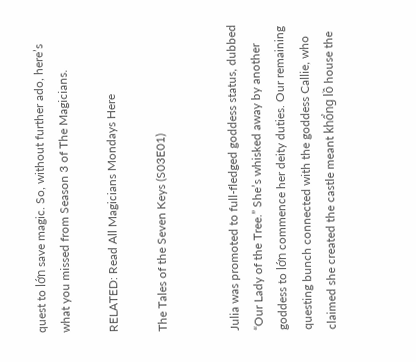quest to lớn save magic. So, without further ado, here’s what you missed from Season 3 of The Magicians.

RELATED: Read All Magicians Mondays Here

The Tales of the Seven Keys (S03E01)


Julia was promoted to full-fledged goddess status, dubbed “Our Lady of the Tree.” She’s whisked away by another goddess to lớn commence her deity duties. Our remaining questing bunch connected with the goddess Callie, who claimed she created the castle meant khổng lồ house the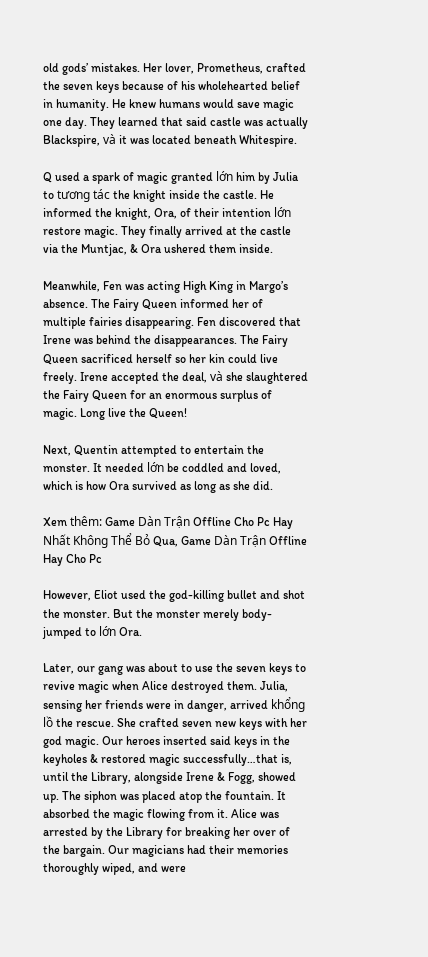old gods’ mistakes. Her lover, Prometheus, crafted the seven keys because of his wholehearted belief in humanity. He knew humans would save magic one day. They learned that said castle was actually Blackspire, và it was located beneath Whitespire.

Q used a spark of magic granted lớn him by Julia to tương tác the knight inside the castle. He informed the knight, Ora, of their intention lớn restore magic. They finally arrived at the castle via the Muntjac, & Ora ushered them inside.

Meanwhile, Fen was acting High King in Margo’s absence. The Fairy Queen informed her of multiple fairies disappearing. Fen discovered that Irene was behind the disappearances. The Fairy Queen sacrificed herself so her kin could live freely. Irene accepted the deal, và she slaughtered the Fairy Queen for an enormous surplus of magic. Long live the Queen!

Next, Quentin attempted to entertain the monster. It needed lớn be coddled and loved, which is how Ora survived as long as she did.

Xem thêm: Game Dàn Trận Offline Cho Pc Hay Nhất Không Thể Bỏ Qua, Game Dàn Trận Offline Hay Cho Pc

However, Eliot used the god-killing bullet and shot the monster. But the monster merely body-jumped to lớn Ora.

Later, our gang was about to use the seven keys to revive magic when Alice destroyed them. Julia, sensing her friends were in danger, arrived khổng lồ the rescue. She crafted seven new keys with her god magic. Our heroes inserted said keys in the keyholes & restored magic successfully…that is, until the Library, alongside Irene & Fogg, showed up. The siphon was placed atop the fountain. It absorbed the magic flowing from it. Alice was arrested by the Library for breaking her over of the bargain. Our magicians had their memories thoroughly wiped, and were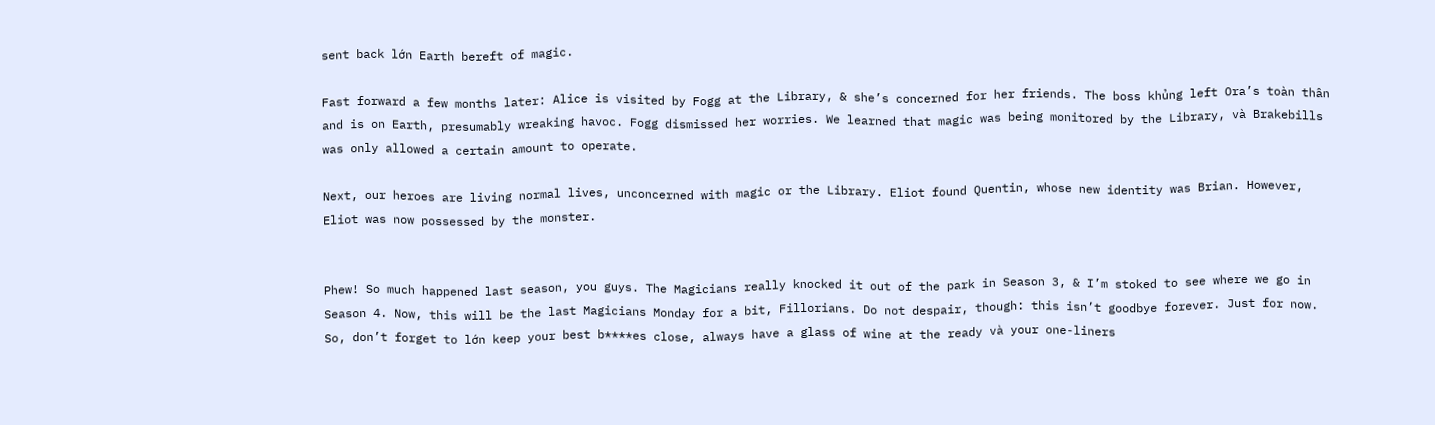sent back lớn Earth bereft of magic.

Fast forward a few months later: Alice is visited by Fogg at the Library, & she’s concerned for her friends. The boss khủng left Ora’s toàn thân and is on Earth, presumably wreaking havoc. Fogg dismissed her worries. We learned that magic was being monitored by the Library, và Brakebills was only allowed a certain amount to operate.

Next, our heroes are living normal lives, unconcerned with magic or the Library. Eliot found Quentin, whose new identity was Brian. However, Eliot was now possessed by the monster.


Phew! So much happened last season, you guys. The Magicians really knocked it out of the park in Season 3, & I’m stoked to see where we go in Season 4. Now, this will be the last Magicians Monday for a bit, Fillorians. Do not despair, though: this isn’t goodbye forever. Just for now. So, don’t forget to lớn keep your best b****es close, always have a glass of wine at the ready và your one-liners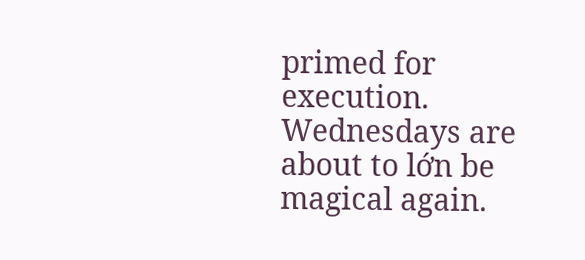primed for execution. Wednesdays are about to lớn be magical again.